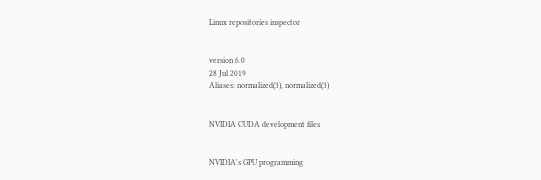Linux repositories inspector


version 6.0
28 Jul 2019
Aliases: normalized(3), normalized(3)


NVIDIA CUDA development files


NVIDIA's GPU programming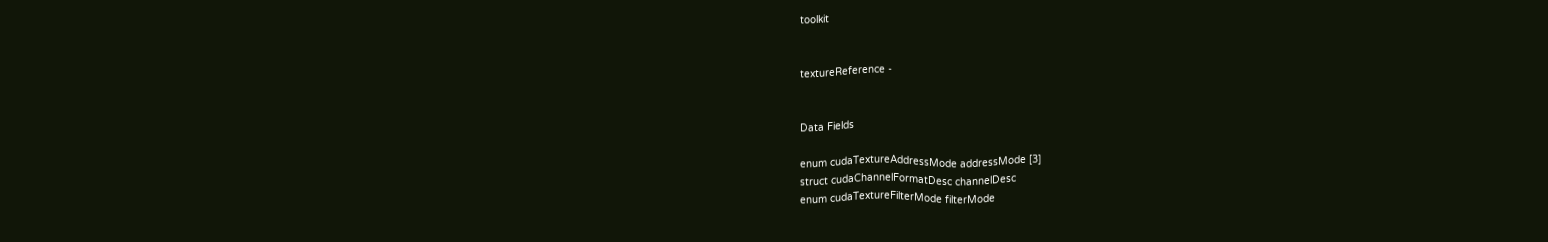toolkit


textureReference -


Data Fields

enum cudaTextureAddressMode addressMode [3]
struct cudaChannelFormatDesc channelDesc
enum cudaTextureFilterMode filterMode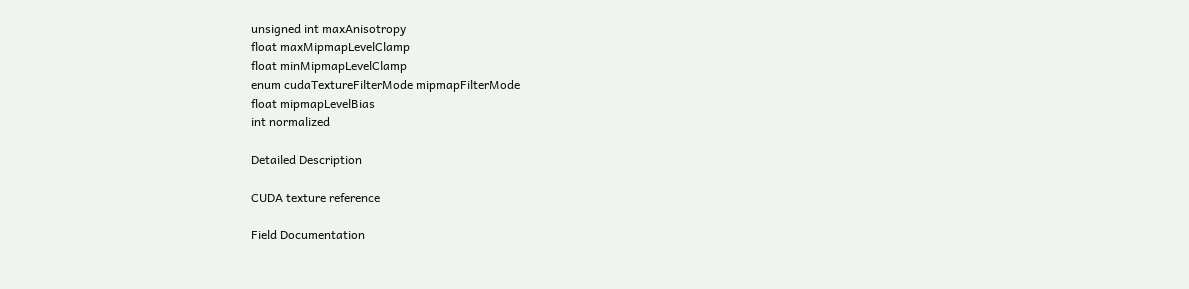unsigned int maxAnisotropy
float maxMipmapLevelClamp
float minMipmapLevelClamp
enum cudaTextureFilterMode mipmapFilterMode
float mipmapLevelBias
int normalized

Detailed Description

CUDA texture reference

Field Documentation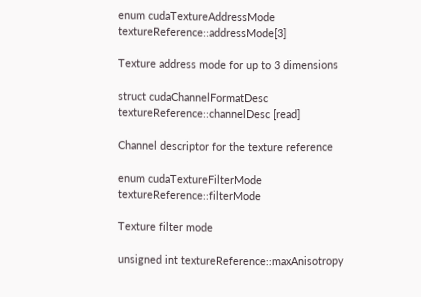enum cudaTextureAddressMode textureReference::addressMode[3]

Texture address mode for up to 3 dimensions

struct cudaChannelFormatDesc textureReference::channelDesc [read]

Channel descriptor for the texture reference

enum cudaTextureFilterMode textureReference::filterMode

Texture filter mode

unsigned int textureReference::maxAnisotropy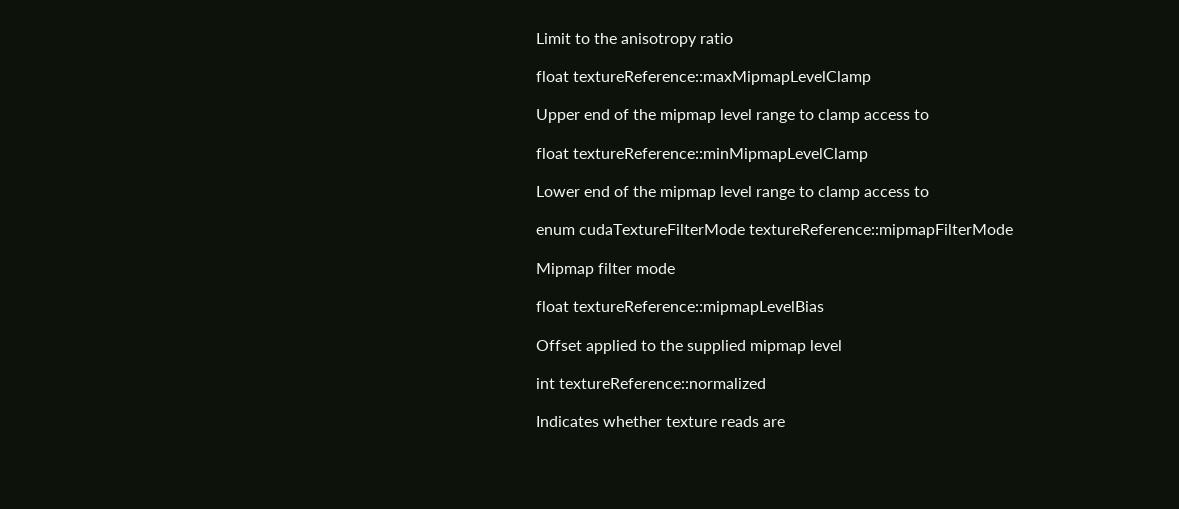Limit to the anisotropy ratio

float textureReference::maxMipmapLevelClamp

Upper end of the mipmap level range to clamp access to

float textureReference::minMipmapLevelClamp

Lower end of the mipmap level range to clamp access to

enum cudaTextureFilterMode textureReference::mipmapFilterMode

Mipmap filter mode

float textureReference::mipmapLevelBias

Offset applied to the supplied mipmap level

int textureReference::normalized

Indicates whether texture reads are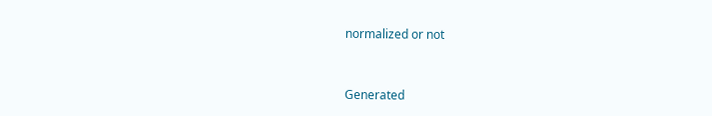normalized or not


Generated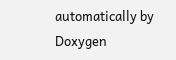automatically by Doxygen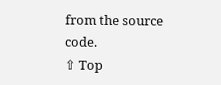from the source code.
⇧ Top